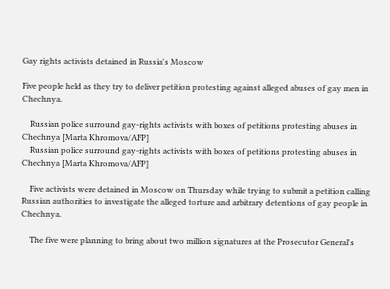Gay rights activists detained in Russia's Moscow

Five people held as they try to deliver petition protesting against alleged abuses of gay men in Chechnya.

    Russian police surround gay-rights activists with boxes of petitions protesting abuses in Chechnya [Marta Khromova/AFP]
    Russian police surround gay-rights activists with boxes of petitions protesting abuses in Chechnya [Marta Khromova/AFP]

    Five activists were detained in Moscow on Thursday while trying to submit a petition calling Russian authorities to investigate the alleged torture and arbitrary detentions of gay people in Chechnya.

    The five were planning to bring about two million signatures at the Prosecutor General's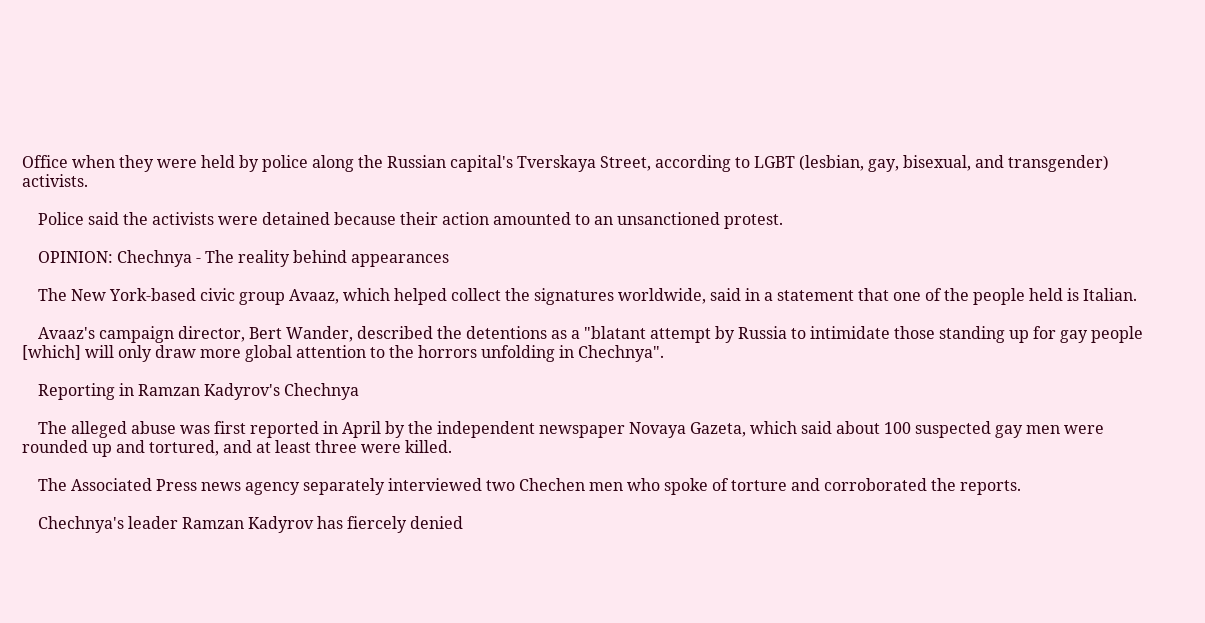Office when they were held by police along the Russian capital's Tverskaya Street, according to LGBT (lesbian, gay, bisexual, and transgender) activists.

    Police said the activists were detained because their action amounted to an unsanctioned protest.

    OPINION: Chechnya - The reality behind appearances

    The New York-based civic group Avaaz, which helped collect the signatures worldwide, said in a statement that one of the people held is Italian.

    Avaaz's campaign director, Bert Wander, described the detentions as a "blatant attempt by Russia to intimidate those standing up for gay people [which] will only draw more global attention to the horrors unfolding in Chechnya".

    Reporting in Ramzan Kadyrov's Chechnya

    The alleged abuse was first reported in April by the independent newspaper Novaya Gazeta, which said about 100 suspected gay men were rounded up and tortured, and at least three were killed.

    The Associated Press news agency separately interviewed two Chechen men who spoke of torture and corroborated the reports.

    Chechnya's leader Ramzan Kadyrov has fiercely denied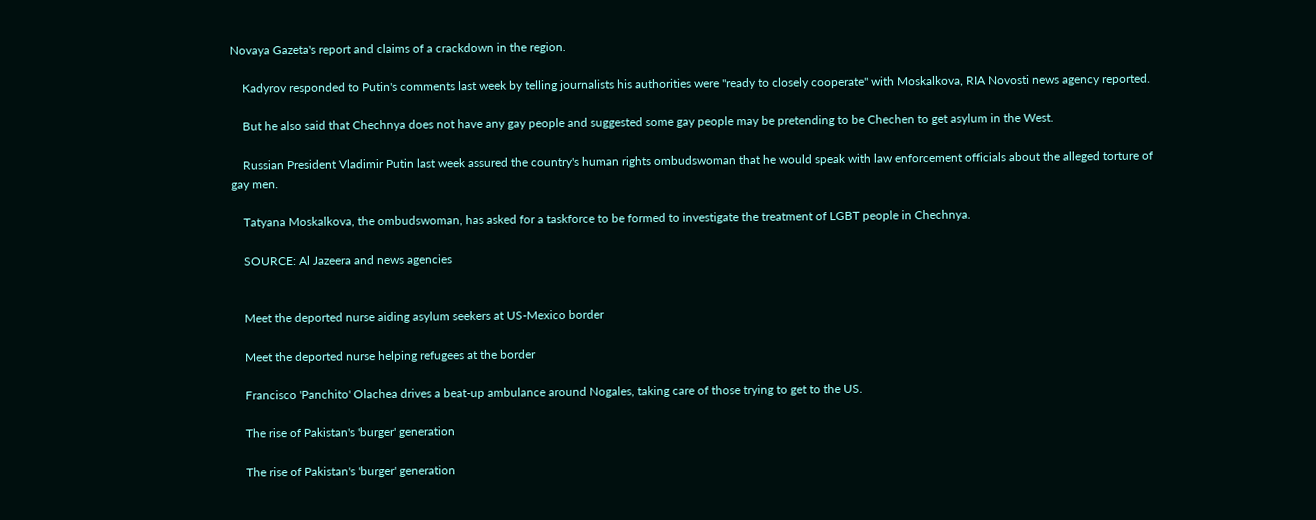Novaya Gazeta's report and claims of a crackdown in the region.

    Kadyrov responded to Putin's comments last week by telling journalists his authorities were "ready to closely cooperate" with Moskalkova, RIA Novosti news agency reported.

    But he also said that Chechnya does not have any gay people and suggested some gay people may be pretending to be Chechen to get asylum in the West.

    Russian President Vladimir Putin last week assured the country's human rights ombudswoman that he would speak with law enforcement officials about the alleged torture of gay men.

    Tatyana Moskalkova, the ombudswoman, has asked for a taskforce to be formed to investigate the treatment of LGBT people in Chechnya.

    SOURCE: Al Jazeera and news agencies


    Meet the deported nurse aiding asylum seekers at US-Mexico border

    Meet the deported nurse helping refugees at the border

    Francisco 'Panchito' Olachea drives a beat-up ambulance around Nogales, taking care of those trying to get to the US.

    The rise of Pakistan's 'burger' generation

    The rise of Pakistan's 'burger' generation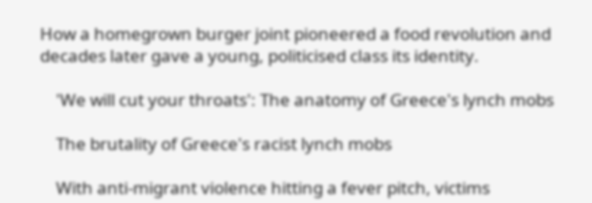How a homegrown burger joint pioneered a food revolution and decades later gave a young, politicised class its identity.

    'We will cut your throats': The anatomy of Greece's lynch mobs

    The brutality of Greece's racist lynch mobs

    With anti-migrant violence hitting a fever pitch, victims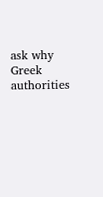ask why Greek authorities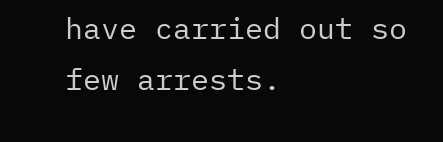have carried out so few arrests.